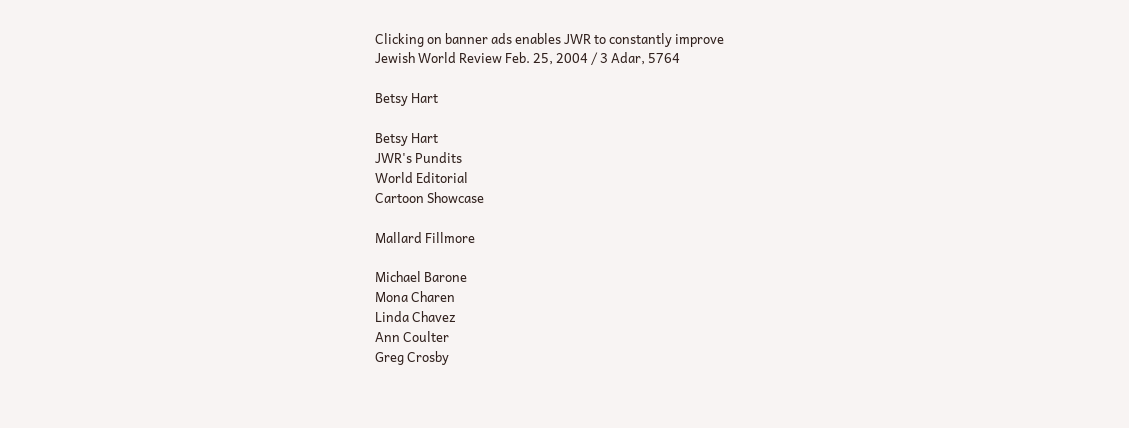Clicking on banner ads enables JWR to constantly improve
Jewish World Review Feb. 25, 2004 / 3 Adar, 5764

Betsy Hart

Betsy Hart
JWR's Pundits
World Editorial
Cartoon Showcase

Mallard Fillmore

Michael Barone
Mona Charen
Linda Chavez
Ann Coulter
Greg Crosby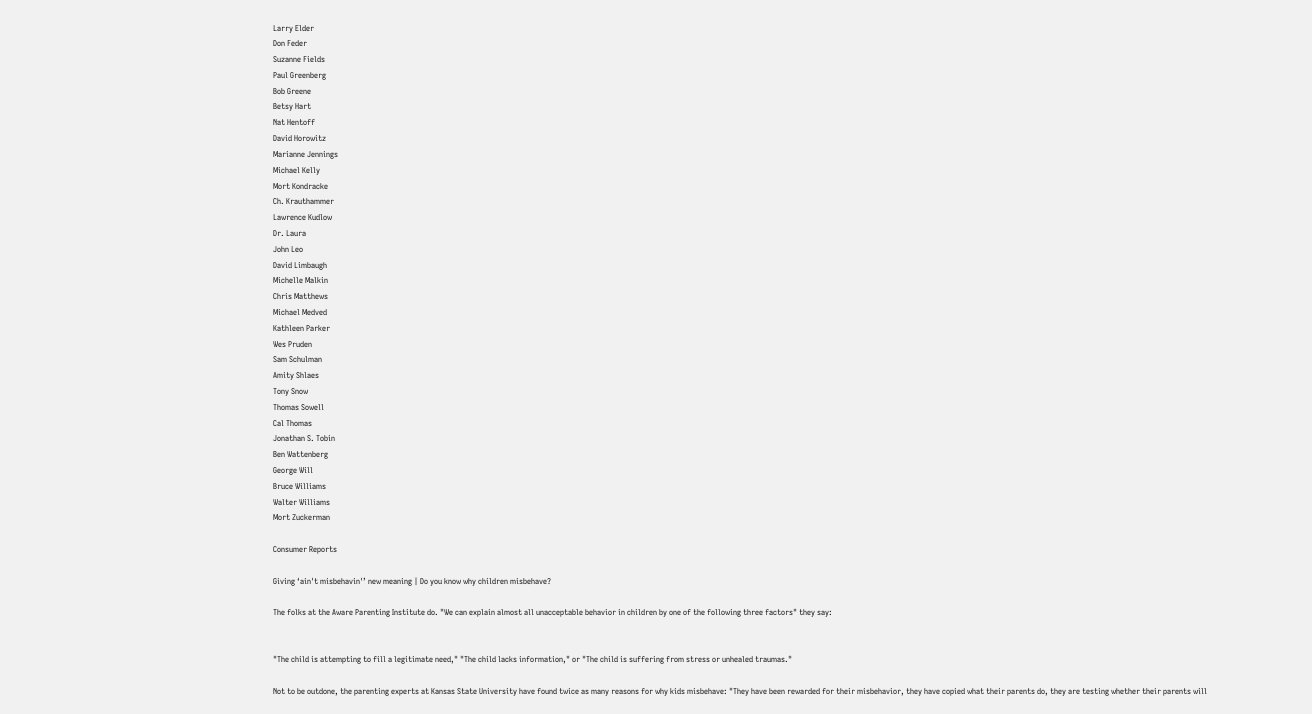Larry Elder
Don Feder
Suzanne Fields
Paul Greenberg
Bob Greene
Betsy Hart
Nat Hentoff
David Horowitz
Marianne Jennings
Michael Kelly
Mort Kondracke
Ch. Krauthammer
Lawrence Kudlow
Dr. Laura
John Leo
David Limbaugh
Michelle Malkin
Chris Matthews
Michael Medved
Kathleen Parker
Wes Pruden
Sam Schulman
Amity Shlaes
Tony Snow
Thomas Sowell
Cal Thomas
Jonathan S. Tobin
Ben Wattenberg
George Will
Bruce Williams
Walter Williams
Mort Zuckerman

Consumer Reports

Giving ‘ain't misbehavin'’ new meaning | Do you know why children misbehave?

The folks at the Aware Parenting Institute do. "We can explain almost all unacceptable behavior in children by one of the following three factors" they say:


"The child is attempting to fill a legitimate need," "The child lacks information," or "The child is suffering from stress or unhealed traumas."

Not to be outdone, the parenting experts at Kansas State University have found twice as many reasons for why kids misbehave: "They have been rewarded for their misbehavior, they have copied what their parents do, they are testing whether their parents will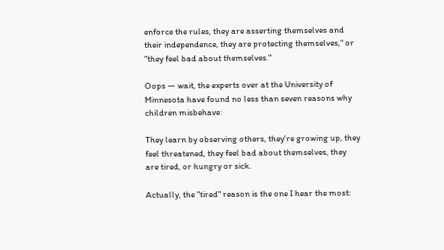enforce the rules, they are asserting themselves and their independence, they are protecting themselves," or "they feel bad about themselves."

Oops — wait, the experts over at the University of Minnesota have found no less than seven reasons why children misbehave:

They learn by observing others, they're growing up, they feel threatened, they feel bad about themselves, they are tired, or hungry or sick.

Actually, the "tired" reason is the one I hear the most: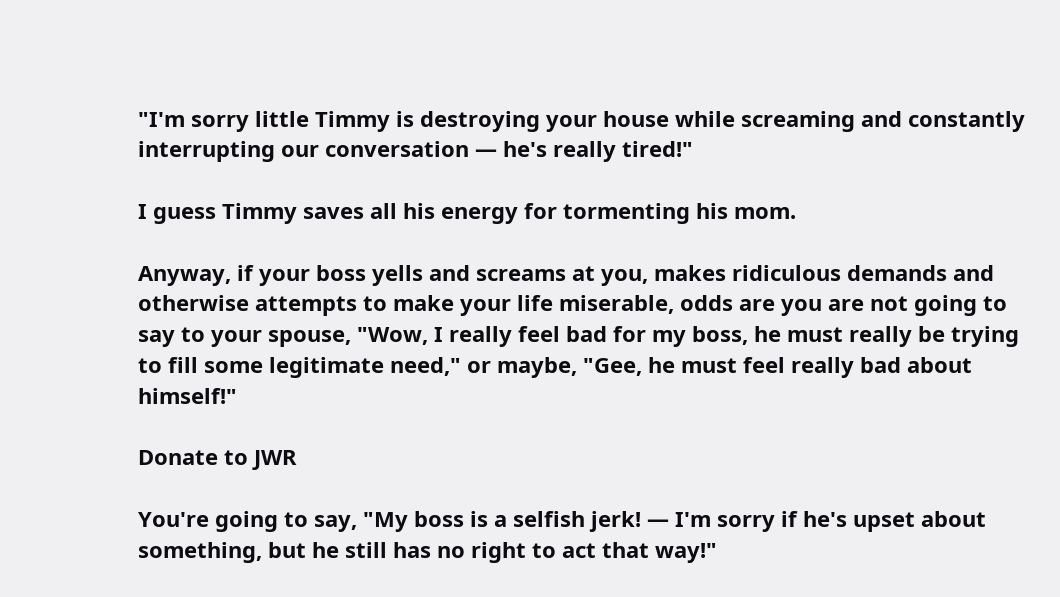"I'm sorry little Timmy is destroying your house while screaming and constantly interrupting our conversation — he's really tired!"

I guess Timmy saves all his energy for tormenting his mom.

Anyway, if your boss yells and screams at you, makes ridiculous demands and otherwise attempts to make your life miserable, odds are you are not going to say to your spouse, "Wow, I really feel bad for my boss, he must really be trying to fill some legitimate need," or maybe, "Gee, he must feel really bad about himself!"

Donate to JWR

You're going to say, "My boss is a selfish jerk! — I'm sorry if he's upset about something, but he still has no right to act that way!"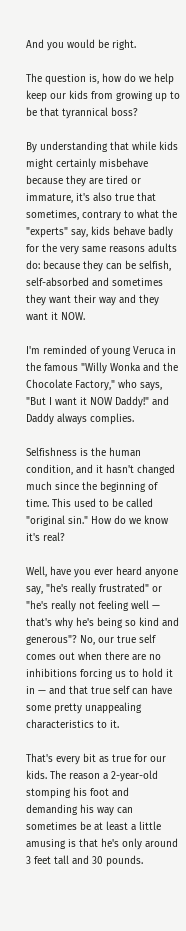And you would be right.

The question is, how do we help keep our kids from growing up to be that tyrannical boss?

By understanding that while kids might certainly misbehave because they are tired or immature, it's also true that sometimes, contrary to what the "experts" say, kids behave badly for the very same reasons adults do: because they can be selfish, self-absorbed and sometimes they want their way and they want it NOW.

I'm reminded of young Veruca in the famous "Willy Wonka and the Chocolate Factory," who says, "But I want it NOW Daddy!" and Daddy always complies.

Selfishness is the human condition, and it hasn't changed much since the beginning of time. This used to be called "original sin." How do we know it's real?

Well, have you ever heard anyone say, "he's really frustrated" or "he's really not feeling well — that's why he's being so kind and generous"? No, our true self comes out when there are no inhibitions forcing us to hold it in — and that true self can have some pretty unappealing characteristics to it.

That's every bit as true for our kids. The reason a 2-year-old stomping his foot and demanding his way can sometimes be at least a little amusing is that he's only around 3 feet tall and 30 pounds.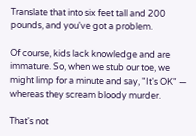Translate that into six feet tall and 200 pounds, and you've got a problem.

Of course, kids lack knowledge and are immature. So, when we stub our toe, we might limp for a minute and say, "It's OK" — whereas they scream bloody murder.

That's not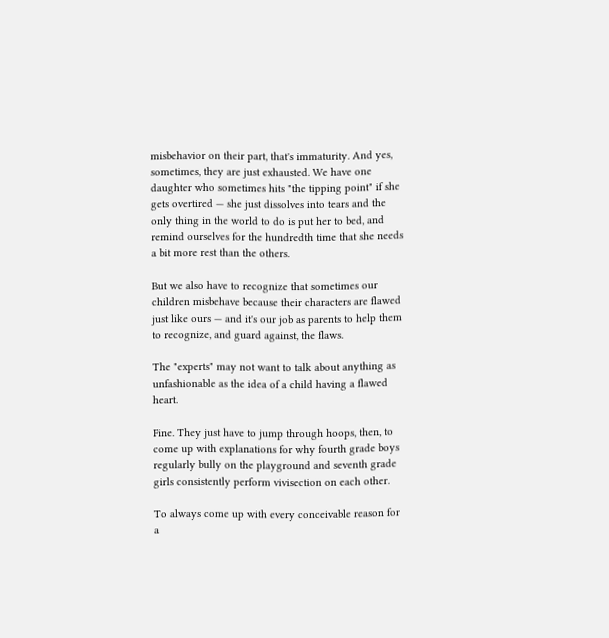misbehavior on their part, that's immaturity. And yes, sometimes, they are just exhausted. We have one daughter who sometimes hits "the tipping point" if she gets overtired — she just dissolves into tears and the only thing in the world to do is put her to bed, and remind ourselves for the hundredth time that she needs a bit more rest than the others.

But we also have to recognize that sometimes our children misbehave because their characters are flawed just like ours — and it's our job as parents to help them to recognize, and guard against, the flaws.

The "experts" may not want to talk about anything as unfashionable as the idea of a child having a flawed heart.

Fine. They just have to jump through hoops, then, to come up with explanations for why fourth grade boys regularly bully on the playground and seventh grade girls consistently perform vivisection on each other.

To always come up with every conceivable reason for a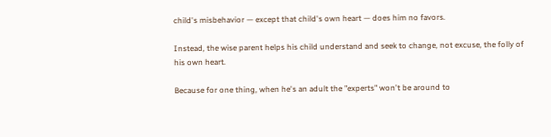child's misbehavior — except that child's own heart — does him no favors.

Instead, the wise parent helps his child understand and seek to change, not excuse, the folly of his own heart.

Because for one thing, when he's an adult the "experts" won't be around to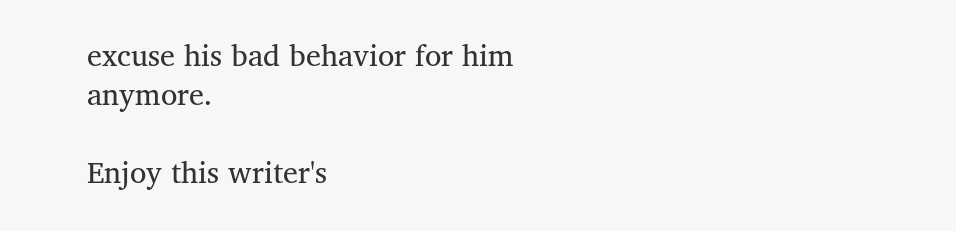excuse his bad behavior for him anymore.

Enjoy this writer's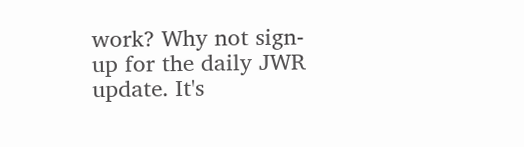work? Why not sign-up for the daily JWR update. It's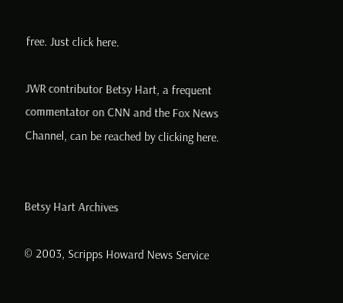free. Just click here.

JWR contributor Betsy Hart, a frequent commentator on CNN and the Fox News Channel, can be reached by clicking here.


Betsy Hart Archives

© 2003, Scripps Howard News Service